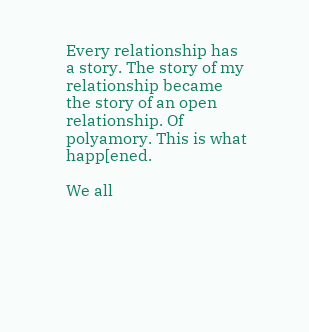Every relationship has a story. The story of my relationship became the story of an open relationship. Of polyamory. This is what happ[ened.

We all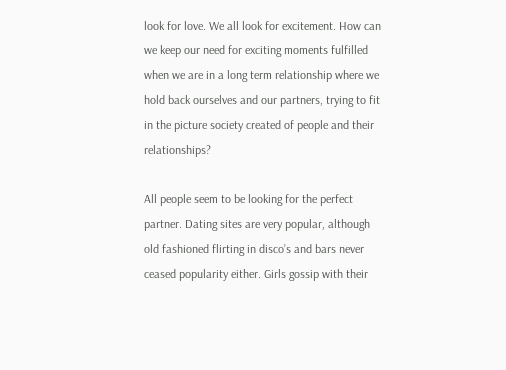look for love. We all look for excitement. How can we keep our need for exciting moments fulfilled when we are in a long term relationship where we hold back ourselves and our partners, trying to fit in the picture society created of people and their relationships?

All people seem to be looking for the perfect partner. Dating sites are very popular, although old fashioned flirting in disco’s and bars never ceased popularity either. Girls gossip with their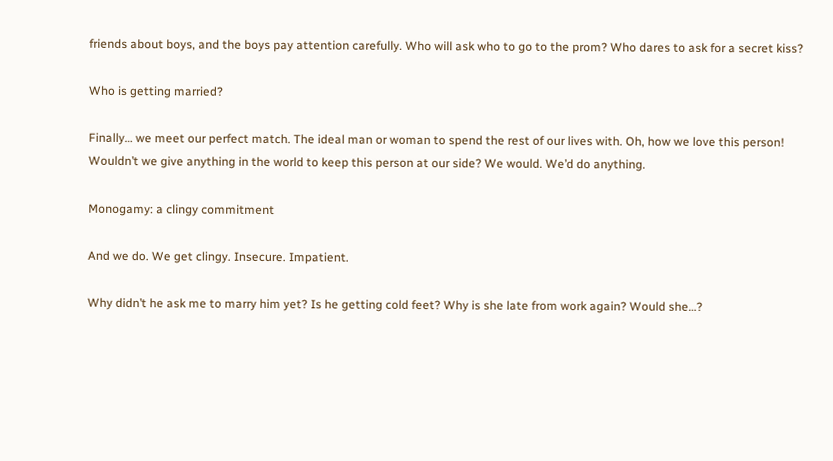friends about boys, and the boys pay attention carefully. Who will ask who to go to the prom? Who dares to ask for a secret kiss?

Who is getting married?

Finally… we meet our perfect match. The ideal man or woman to spend the rest of our lives with. Oh, how we love this person! Wouldn’t we give anything in the world to keep this person at our side? We would. We’d do anything.

Monogamy: a clingy commitment

And we do. We get clingy. Insecure. Impatient.

Why didn’t he ask me to marry him yet? Is he getting cold feet? Why is she late from work again? Would she…?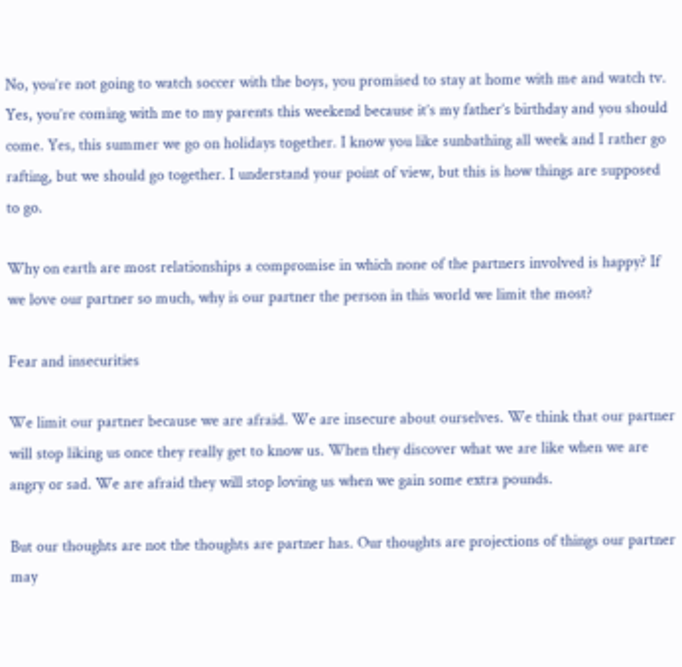No, you’re not going to watch soccer with the boys, you promised to stay at home with me and watch tv. Yes, you’re coming with me to my parents this weekend because it’s my father’s birthday and you should come. Yes, this summer we go on holidays together. I know you like sunbathing all week and I rather go rafting, but we should go together. I understand your point of view, but this is how things are supposed to go.

Why on earth are most relationships a compromise in which none of the partners involved is happy? If we love our partner so much, why is our partner the person in this world we limit the most?

Fear and insecurities

We limit our partner because we are afraid. We are insecure about ourselves. We think that our partner will stop liking us once they really get to know us. When they discover what we are like when we are angry or sad. We are afraid they will stop loving us when we gain some extra pounds.

But our thoughts are not the thoughts are partner has. Our thoughts are projections of things our partner may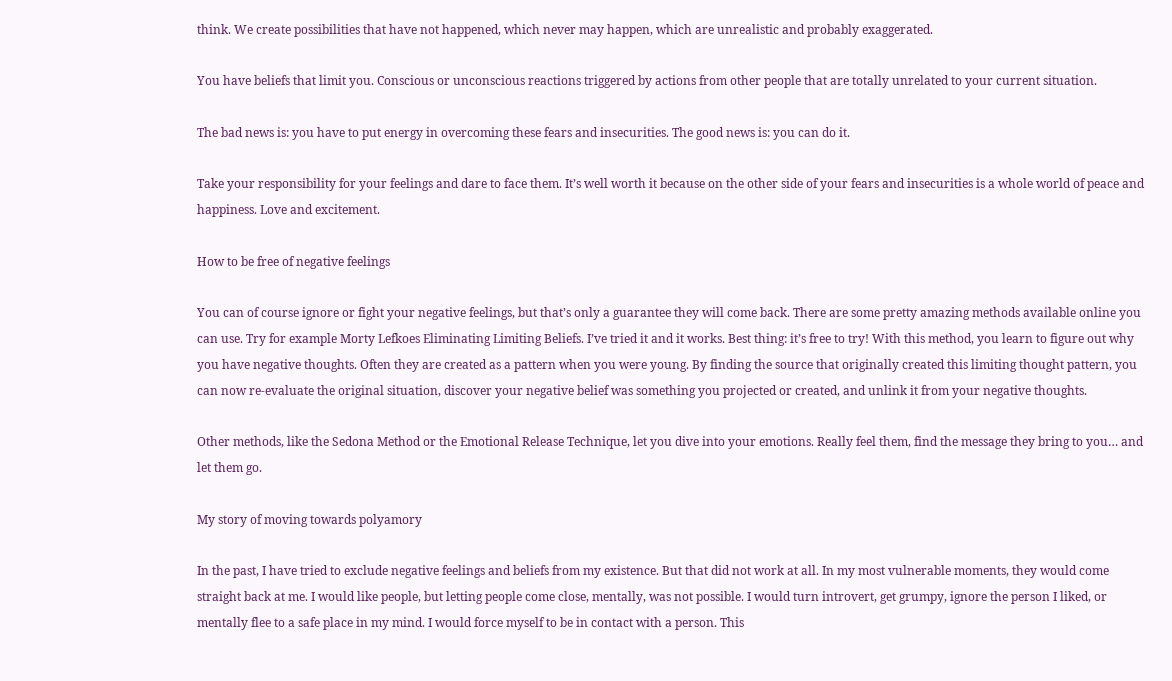think. We create possibilities that have not happened, which never may happen, which are unrealistic and probably exaggerated.

You have beliefs that limit you. Conscious or unconscious reactions triggered by actions from other people that are totally unrelated to your current situation.

The bad news is: you have to put energy in overcoming these fears and insecurities. The good news is: you can do it.

Take your responsibility for your feelings and dare to face them. It’s well worth it because on the other side of your fears and insecurities is a whole world of peace and happiness. Love and excitement.

How to be free of negative feelings

You can of course ignore or fight your negative feelings, but that’s only a guarantee they will come back. There are some pretty amazing methods available online you can use. Try for example Morty Lefkoes Eliminating Limiting Beliefs. I’ve tried it and it works. Best thing: it’s free to try! With this method, you learn to figure out why you have negative thoughts. Often they are created as a pattern when you were young. By finding the source that originally created this limiting thought pattern, you can now re-evaluate the original situation, discover your negative belief was something you projected or created, and unlink it from your negative thoughts.

Other methods, like the Sedona Method or the Emotional Release Technique, let you dive into your emotions. Really feel them, find the message they bring to you… and let them go.

My story of moving towards polyamory

In the past, I have tried to exclude negative feelings and beliefs from my existence. But that did not work at all. In my most vulnerable moments, they would come straight back at me. I would like people, but letting people come close, mentally, was not possible. I would turn introvert, get grumpy, ignore the person I liked, or mentally flee to a safe place in my mind. I would force myself to be in contact with a person. This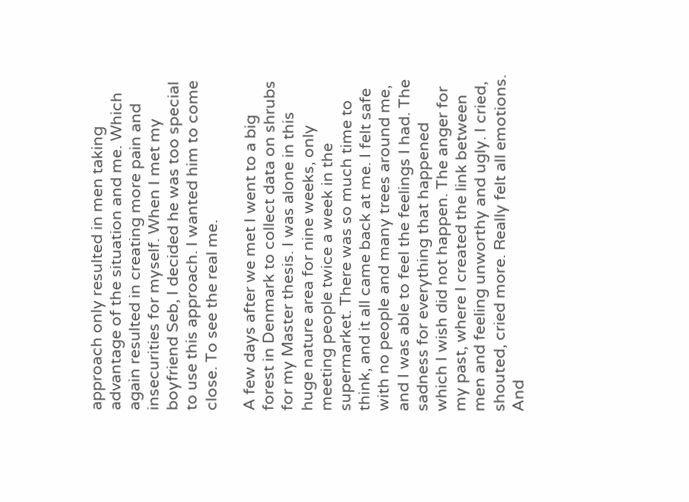approach only resulted in men taking advantage of the situation and me. Which again resulted in creating more pain and insecurities for myself. When I met my boyfriend Seb, I decided he was too special to use this approach. I wanted him to come close. To see the real me.

A few days after we met I went to a big forest in Denmark to collect data on shrubs for my Master thesis. I was alone in this huge nature area for nine weeks, only meeting people twice a week in the supermarket. There was so much time to think, and it all came back at me. I felt safe with no people and many trees around me, and I was able to feel the feelings I had. The sadness for everything that happened which I wish did not happen. The anger for my past, where I created the link between men and feeling unworthy and ugly. I cried, shouted, cried more. Really felt all emotions. And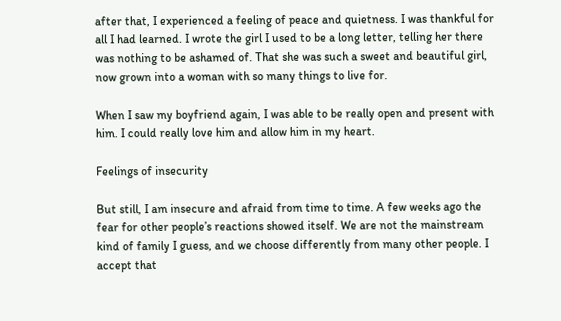after that, I experienced a feeling of peace and quietness. I was thankful for all I had learned. I wrote the girl I used to be a long letter, telling her there was nothing to be ashamed of. That she was such a sweet and beautiful girl, now grown into a woman with so many things to live for.

When I saw my boyfriend again, I was able to be really open and present with him. I could really love him and allow him in my heart.

Feelings of insecurity

But still, I am insecure and afraid from time to time. A few weeks ago the fear for other people’s reactions showed itself. We are not the mainstream kind of family I guess, and we choose differently from many other people. I accept that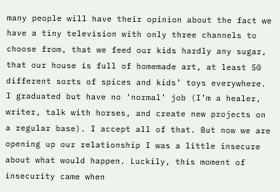many people will have their opinion about the fact we have a tiny television with only three channels to choose from, that we feed our kids hardly any sugar, that our house is full of homemade art, at least 50 different sorts of spices and kids’ toys everywhere. I graduated but have no ‘normal’ job (I’m a healer, writer, talk with horses, and create new projects on a regular base). I accept all of that. But now we are opening up our relationship I was a little insecure about what would happen. Luckily, this moment of insecurity came when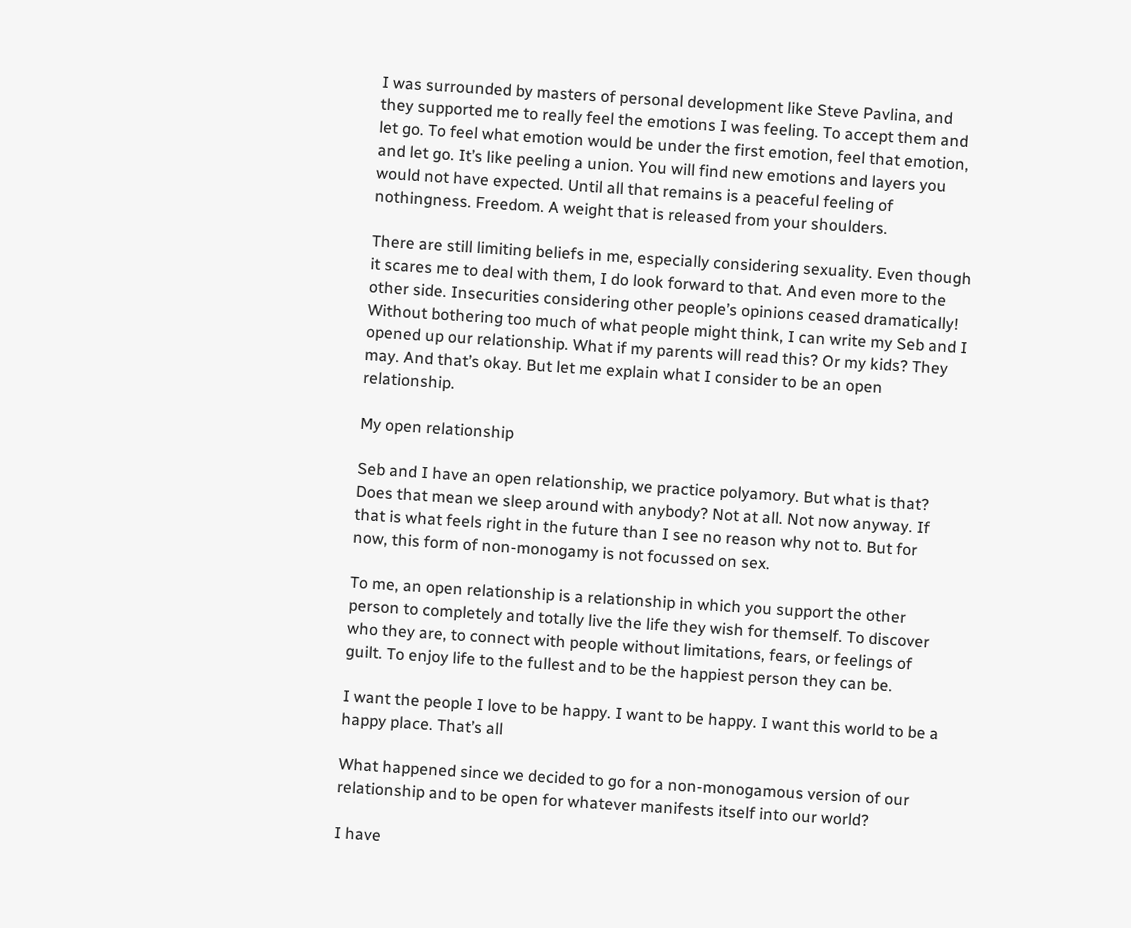I was surrounded by masters of personal development like Steve Pavlina, and they supported me to really feel the emotions I was feeling. To accept them and let go. To feel what emotion would be under the first emotion, feel that emotion, and let go. It’s like peeling a union. You will find new emotions and layers you would not have expected. Until all that remains is a peaceful feeling of nothingness. Freedom. A weight that is released from your shoulders.

There are still limiting beliefs in me, especially considering sexuality. Even though it scares me to deal with them, I do look forward to that. And even more to the other side. Insecurities considering other people’s opinions ceased dramatically! Without bothering too much of what people might think, I can write my Seb and I opened up our relationship. What if my parents will read this? Or my kids? They may. And that’s okay. But let me explain what I consider to be an open relationship.

My open relationship

Seb and I have an open relationship, we practice polyamory. But what is that? Does that mean we sleep around with anybody? Not at all. Not now anyway. If that is what feels right in the future than I see no reason why not to. But for now, this form of non-monogamy is not focussed on sex.

To me, an open relationship is a relationship in which you support the other person to completely and totally live the life they wish for themself. To discover who they are, to connect with people without limitations, fears, or feelings of guilt. To enjoy life to the fullest and to be the happiest person they can be.

I want the people I love to be happy. I want to be happy. I want this world to be a happy place. That’s all

What happened since we decided to go for a non-monogamous version of our relationship and to be open for whatever manifests itself into our world?

I have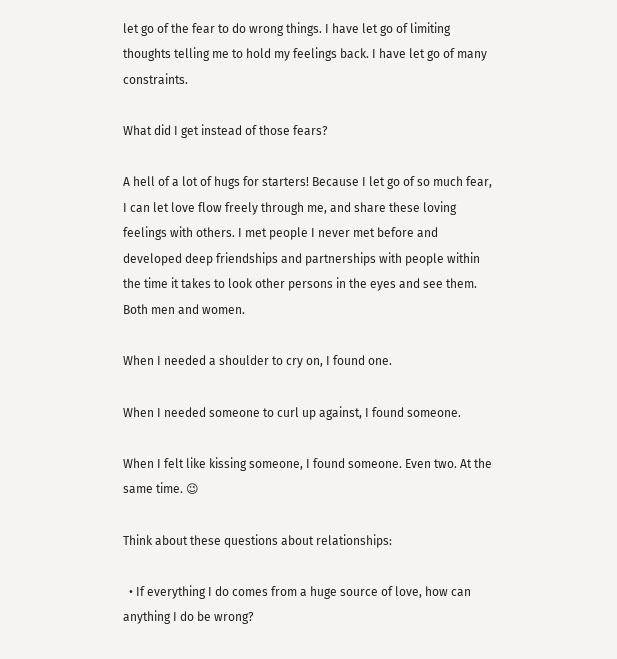let go of the fear to do wrong things. I have let go of limiting thoughts telling me to hold my feelings back. I have let go of many constraints.

What did I get instead of those fears?

A hell of a lot of hugs for starters! Because I let go of so much fear, I can let love flow freely through me, and share these loving feelings with others. I met people I never met before and developed deep friendships and partnerships with people within the time it takes to look other persons in the eyes and see them. Both men and women.

When I needed a shoulder to cry on, I found one.

When I needed someone to curl up against, I found someone.

When I felt like kissing someone, I found someone. Even two. At the same time. 😉

Think about these questions about relationships:

  • If everything I do comes from a huge source of love, how can anything I do be wrong?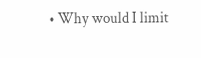• Why would I limit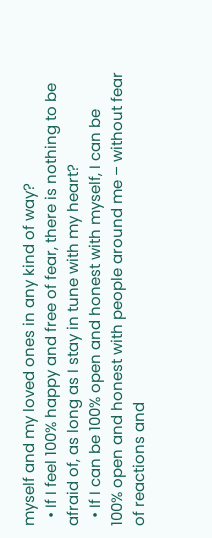myself and my loved ones in any kind of way?
  • If I feel 100% happy and free of fear, there is nothing to be afraid of, as long as I stay in tune with my heart?
  • If I can be 100% open and honest with myself, I can be 100% open and honest with people around me – without fear of reactions and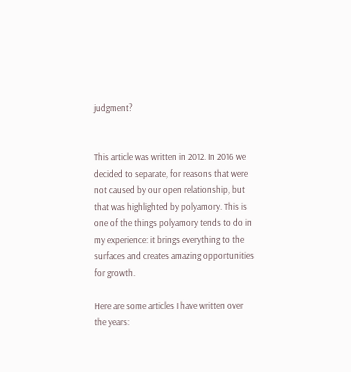judgment?


This article was written in 2012. In 2016 we decided to separate, for reasons that were not caused by our open relationship, but that was highlighted by polyamory. This is one of the things polyamory tends to do in my experience: it brings everything to the surfaces and creates amazing opportunities for growth.

Here are some articles I have written over the years: